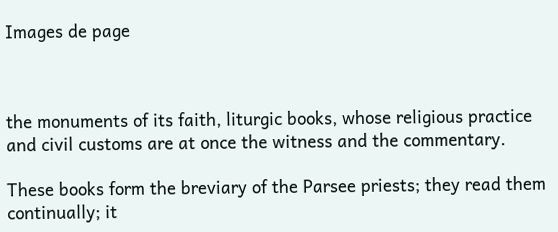Images de page



the monuments of its faith, liturgic books, whose religious practice and civil customs are at once the witness and the commentary.

These books form the breviary of the Parsee priests; they read them continually; it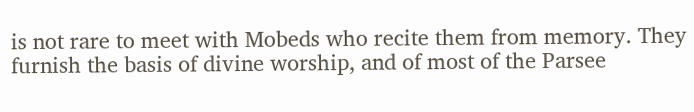is not rare to meet with Mobeds who recite them from memory. They furnish the basis of divine worship, and of most of the Parsee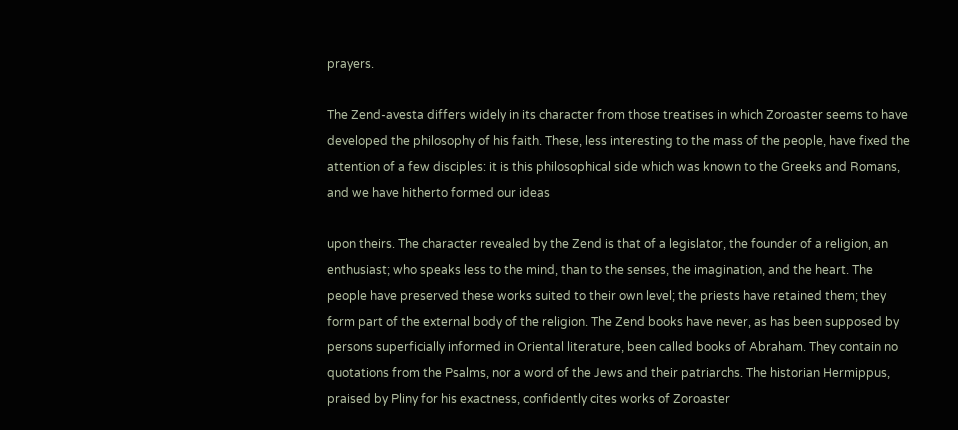prayers.

The Zend-avesta differs widely in its character from those treatises in which Zoroaster seems to have developed the philosophy of his faith. These, less interesting to the mass of the people, have fixed the attention of a few disciples: it is this philosophical side which was known to the Greeks and Romans, and we have hitherto formed our ideas

upon theirs. The character revealed by the Zend is that of a legislator, the founder of a religion, an enthusiast; who speaks less to the mind, than to the senses, the imagination, and the heart. The people have preserved these works suited to their own level; the priests have retained them; they form part of the external body of the religion. The Zend books have never, as has been supposed by persons superficially informed in Oriental literature, been called books of Abraham. They contain no quotations from the Psalms, nor a word of the Jews and their patriarchs. The historian Hermippus, praised by Pliny for his exactness, confidently cites works of Zoroaster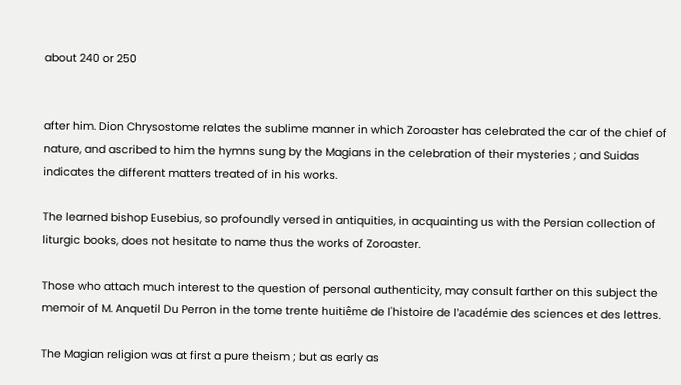about 240 or 250


after him. Dion Chrysostome relates the sublime manner in which Zoroaster has celebrated the car of the chief of nature, and ascribed to him the hymns sung by the Magians in the celebration of their mysteries ; and Suidas indicates the different matters treated of in his works.

The learned bishop Eusebius, so profoundly versed in antiquities, in acquainting us with the Persian collection of liturgic books, does not hesitate to name thus the works of Zoroaster.

Those who attach much interest to the question of personal authenticity, may consult farther on this subject the memoir of M. Anquetil Du Perron in the tome trente huitiême de l'histoire de l'académie des sciences et des lettres.

The Magian religion was at first a pure theism ; but as early as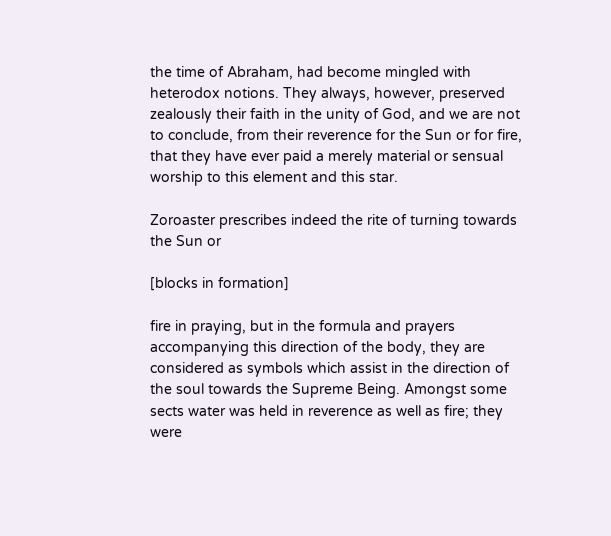the time of Abraham, had become mingled with heterodox notions. They always, however, preserved zealously their faith in the unity of God, and we are not to conclude, from their reverence for the Sun or for fire, that they have ever paid a merely material or sensual worship to this element and this star.

Zoroaster prescribes indeed the rite of turning towards the Sun or

[blocks in formation]

fire in praying, but in the formula and prayers accompanying this direction of the body, they are considered as symbols which assist in the direction of the soul towards the Supreme Being. Amongst some sects water was held in reverence as well as fire; they were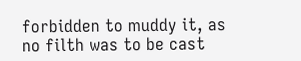forbidden to muddy it, as no filth was to be cast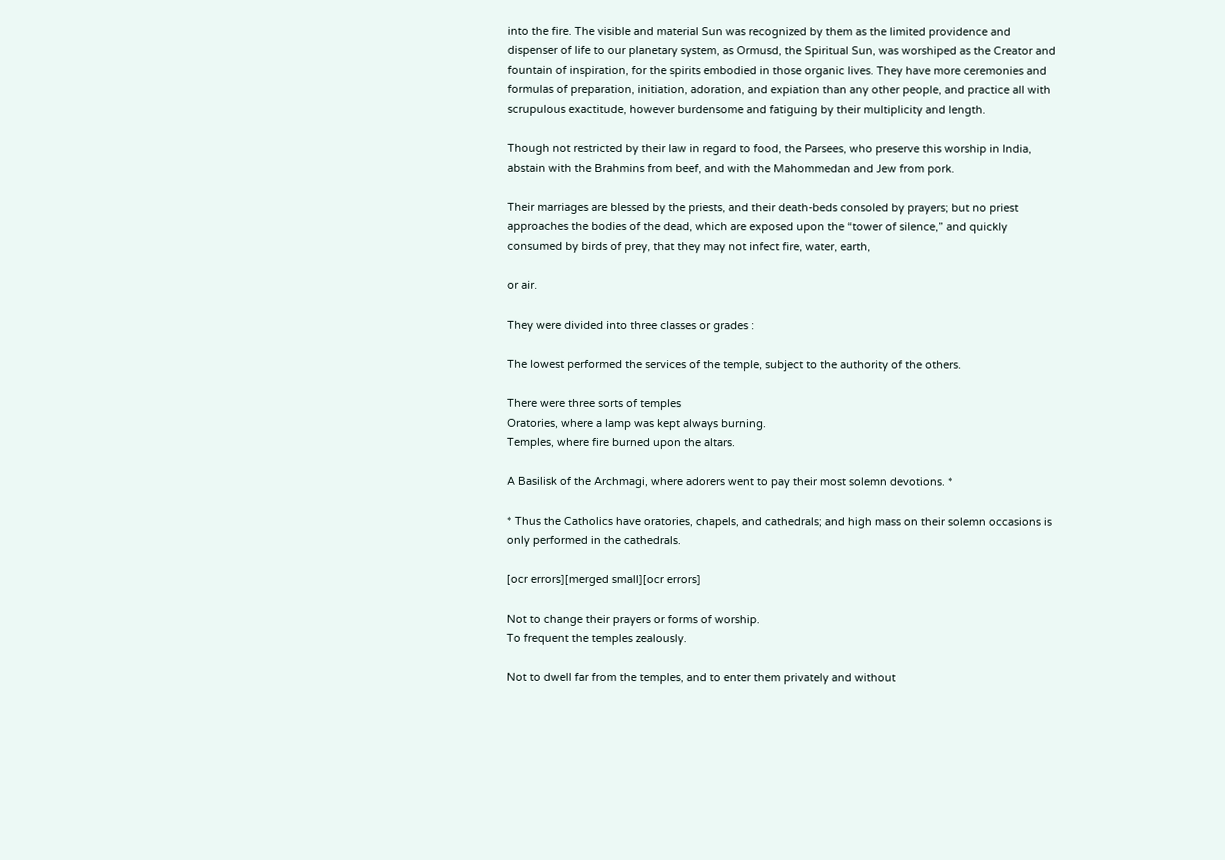into the fire. The visible and material Sun was recognized by them as the limited providence and dispenser of life to our planetary system, as Ormusd, the Spiritual Sun, was worshiped as the Creator and fountain of inspiration, for the spirits embodied in those organic lives. They have more ceremonies and formulas of preparation, initiation, adoration, and expiation than any other people, and practice all with scrupulous exactitude, however burdensome and fatiguing by their multiplicity and length.

Though not restricted by their law in regard to food, the Parsees, who preserve this worship in India, abstain with the Brahmins from beef, and with the Mahommedan and Jew from pork.

Their marriages are blessed by the priests, and their death-beds consoled by prayers; but no priest approaches the bodies of the dead, which are exposed upon the “tower of silence,” and quickly consumed by birds of prey, that they may not infect fire, water, earth,

or air.

They were divided into three classes or grades :

The lowest performed the services of the temple, subject to the authority of the others.

There were three sorts of temples
Oratories, where a lamp was kept always burning.
Temples, where fire burned upon the altars.

A Basilisk of the Archmagi, where adorers went to pay their most solemn devotions. *

* Thus the Catholics have oratories, chapels, and cathedrals; and high mass on their solemn occasions is only performed in the cathedrals.

[ocr errors][merged small][ocr errors]

Not to change their prayers or forms of worship.
To frequent the temples zealously.

Not to dwell far from the temples, and to enter them privately and without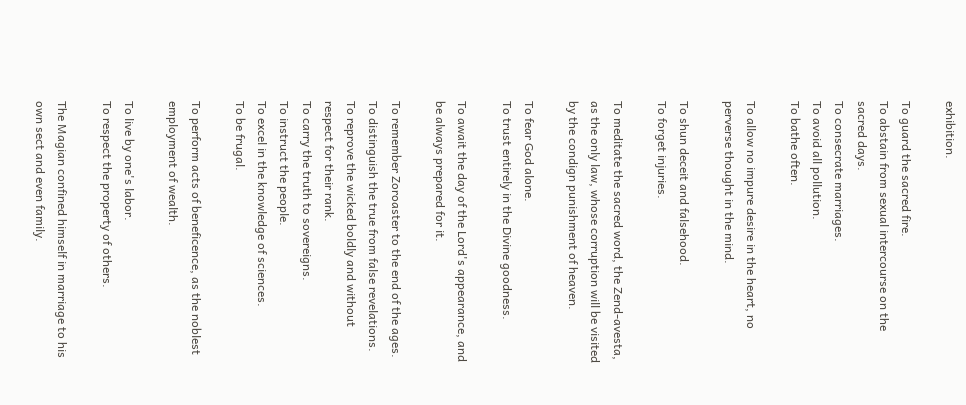exhibition.

To guard the sacred fire.
To abstain from sexual intercourse on the sacred days.
To consecrate marriages.
To avoid all pollution.
To bathe often.

To allow no impure desire in the heart, no perverse thought in the mind.

To shun deceit and falsehood.
To forget injuries.

To meditate the sacred word, the Zend-avesta, as the only law, whose corruption will be visited by the condign punishment of heaven.

To fear God alone.
To trust entirely in the Divine goodness.

To await the day of the Lord's appearance, and be always prepared for it.

To remember Zoroaster to the end of the ages.
To distinguish the true from false revelations.
To reprove the wicked boldly and without respect for their rank.
To carry the truth to sovereigns.
To instruct the people.
To excel in the knowledge of sciences.
To be frugal.

To perform acts of beneficence, as the noblest employment of wealth.

To live by one's labor.
To respect the property of others.

The Magian confined himself in marriage to his own sect and even family.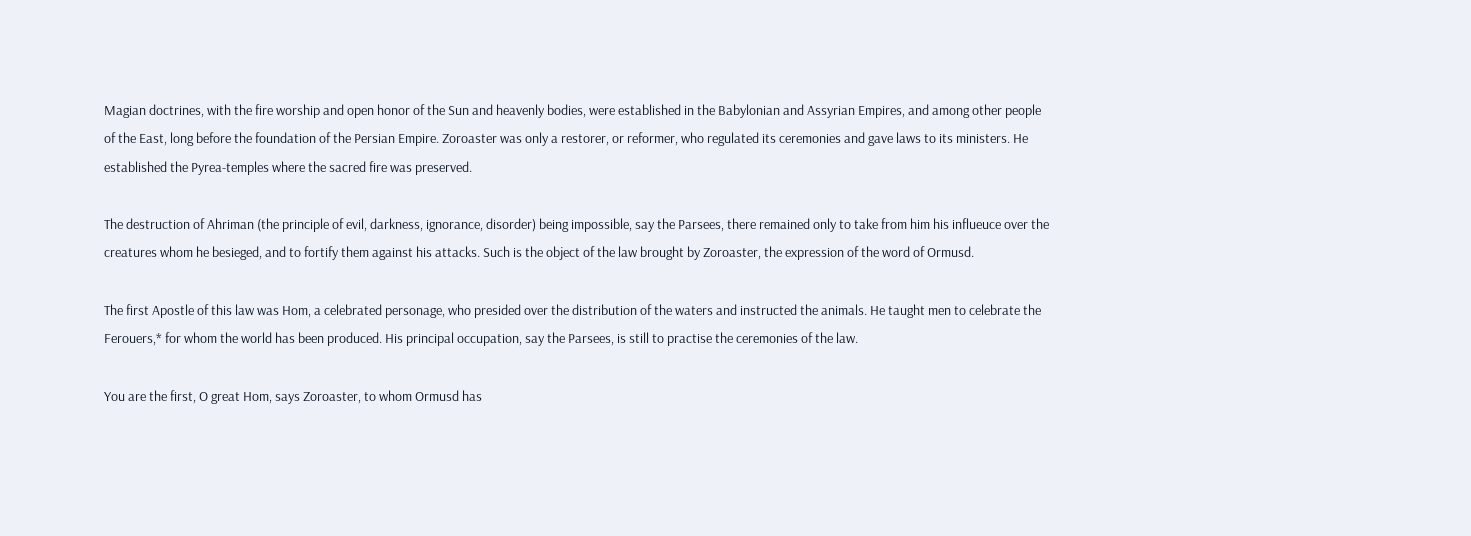Magian doctrines, with the fire worship and open honor of the Sun and heavenly bodies, were established in the Babylonian and Assyrian Empires, and among other people of the East, long before the foundation of the Persian Empire. Zoroaster was only a restorer, or reformer, who regulated its ceremonies and gave laws to its ministers. He established the Pyrea-temples where the sacred fire was preserved.

The destruction of Ahriman (the principle of evil, darkness, ignorance, disorder) being impossible, say the Parsees, there remained only to take from him his influeuce over the creatures whom he besieged, and to fortify them against his attacks. Such is the object of the law brought by Zoroaster, the expression of the word of Ormusd.

The first Apostle of this law was Hom, a celebrated personage, who presided over the distribution of the waters and instructed the animals. He taught men to celebrate the Ferouers,* for whom the world has been produced. His principal occupation, say the Parsees, is still to practise the ceremonies of the law.

You are the first, O great Hom, says Zoroaster, to whom Ormusd has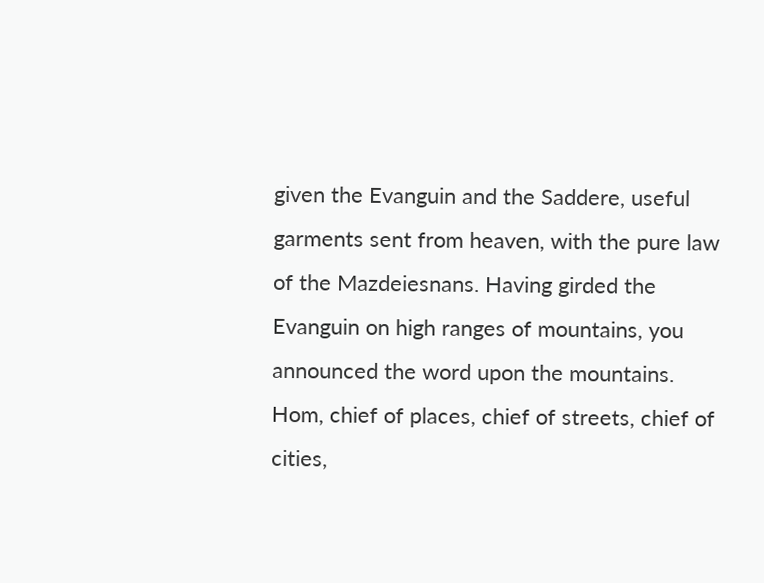given the Evanguin and the Saddere, useful garments sent from heaven, with the pure law of the Mazdeiesnans. Having girded the Evanguin on high ranges of mountains, you announced the word upon the mountains. Hom, chief of places, chief of streets, chief of cities,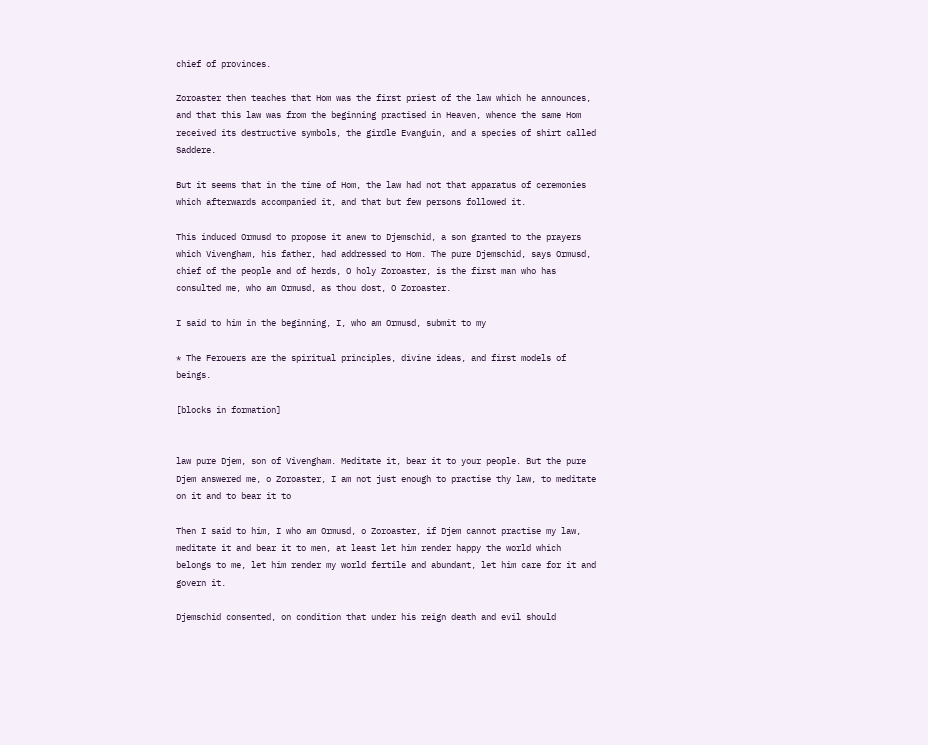chief of provinces.

Zoroaster then teaches that Hom was the first priest of the law which he announces, and that this law was from the beginning practised in Heaven, whence the same Hom received its destructive symbols, the girdle Evanguin, and a species of shirt called Saddere.

But it seems that in the time of Hom, the law had not that apparatus of ceremonies which afterwards accompanied it, and that but few persons followed it.

This induced Ormusd to propose it anew to Djemschid, a son granted to the prayers which Vivengham, his father, had addressed to Hom. The pure Djemschid, says Ormusd, chief of the people and of herds, O holy Zoroaster, is the first man who has consulted me, who am Ormusd, as thou dost, O Zoroaster.

I said to him in the beginning, I, who am Ormusd, submit to my

* The Ferouers are the spiritual principles, divine ideas, and first models of beings.

[blocks in formation]


law pure Djem, son of Vivengham. Meditate it, bear it to your people. But the pure Djem answered me, o Zoroaster, I am not just enough to practise thy law, to meditate on it and to bear it to

Then I said to him, I who am Ormusd, o Zoroaster, if Djem cannot practise my law, meditate it and bear it to men, at least let him render happy the world which belongs to me, let him render my world fertile and abundant, let him care for it and govern it.

Djemschid consented, on condition that under his reign death and evil should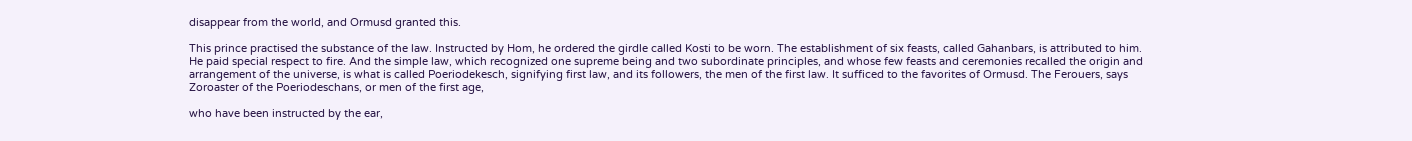disappear from the world, and Ormusd granted this.

This prince practised the substance of the law. Instructed by Hom, he ordered the girdle called Kosti to be worn. The establishment of six feasts, called Gahanbars, is attributed to him. He paid special respect to fire. And the simple law, which recognized one supreme being and two subordinate principles, and whose few feasts and ceremonies recalled the origin and arrangement of the universe, is what is called Poeriodekesch, signifying first law, and its followers, the men of the first law. It sufficed to the favorites of Ormusd. The Ferouers, says Zoroaster of the Poeriodeschans, or men of the first age,

who have been instructed by the ear,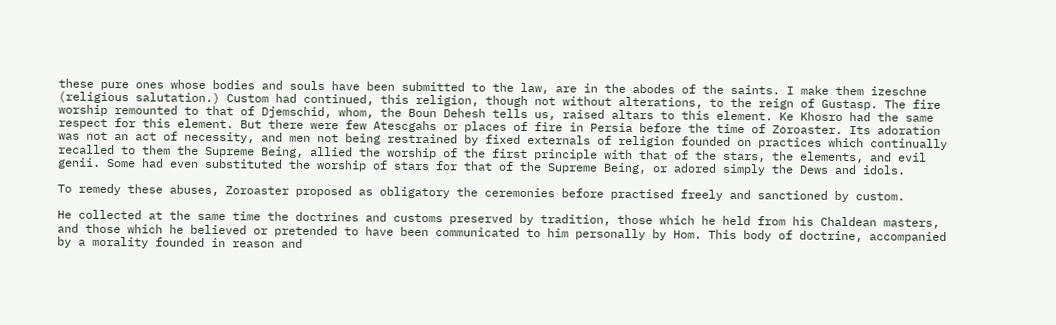these pure ones whose bodies and souls have been submitted to the law, are in the abodes of the saints. I make them izeschne (religious salutation.) Custom had continued, this religion, though not without alterations, to the reign of Gustasp. The fire worship remounted to that of Djemschid, whom, the Boun Dehesh tells us, raised altars to this element. Ke Khosro had the same respect for this element. But there were few Atescgahs or places of fire in Persia before the time of Zoroaster. Its adoration was not an act of necessity, and men not being restrained by fixed externals of religion founded on practices which continually recalled to them the Supreme Being, allied the worship of the first principle with that of the stars, the elements, and evil genii. Some had even substituted the worship of stars for that of the Supreme Being, or adored simply the Dews and idols.

To remedy these abuses, Zoroaster proposed as obligatory the ceremonies before practised freely and sanctioned by custom.

He collected at the same time the doctrines and customs preserved by tradition, those which he held from his Chaldean masters, and those which he believed or pretended to have been communicated to him personally by Hom. This body of doctrine, accompanied by a morality founded in reason and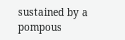sustained by a pompous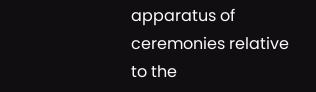apparatus of ceremonies relative to the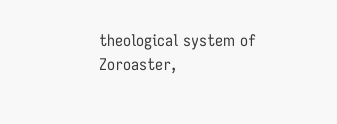theological system of Zoroaster,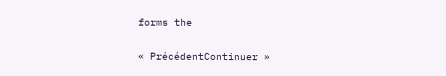forms the

« PrécédentContinuer »